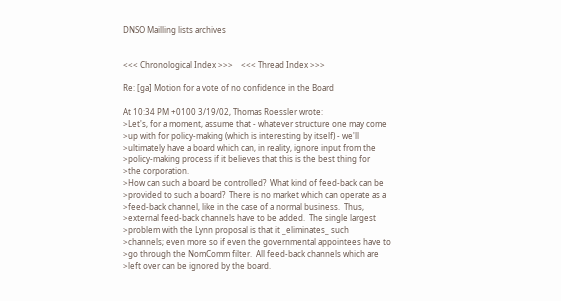DNSO Mailling lists archives


<<< Chronological Index >>>    <<< Thread Index >>>

Re: [ga] Motion for a vote of no confidence in the Board

At 10:34 PM +0100 3/19/02, Thomas Roessler wrote:
>Let's, for a moment, assume that - whatever structure one may come
>up with for policy-making (which is interesting by itself) - we'll
>ultimately have a board which can, in reality, ignore input from the
>policy-making process if it believes that this is the best thing for
>the corporation.
>How can such a board be controlled?  What kind of feed-back can be
>provided to such a board?  There is no market which can operate as a
>feed-back channel, like in the case of a normal business.  Thus,
>external feed-back channels have to be added.  The single largest
>problem with the Lynn proposal is that it _eliminates_ such
>channels; even more so if even the governmental appointees have to
>go through the NomComm filter.  All feed-back channels which are
>left over can be ignored by the board.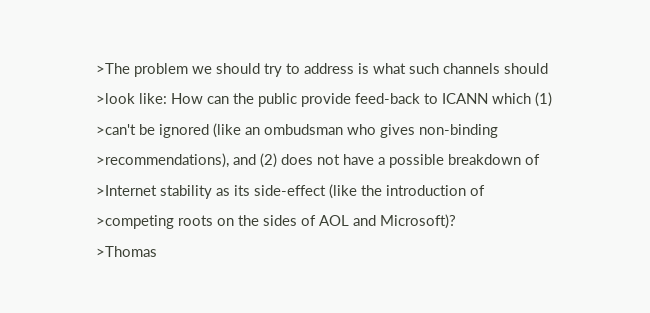>The problem we should try to address is what such channels should
>look like: How can the public provide feed-back to ICANN which (1)
>can't be ignored (like an ombudsman who gives non-binding
>recommendations), and (2) does not have a possible breakdown of
>Internet stability as its side-effect (like the introduction of
>competing roots on the sides of AOL and Microsoft)?
>Thomas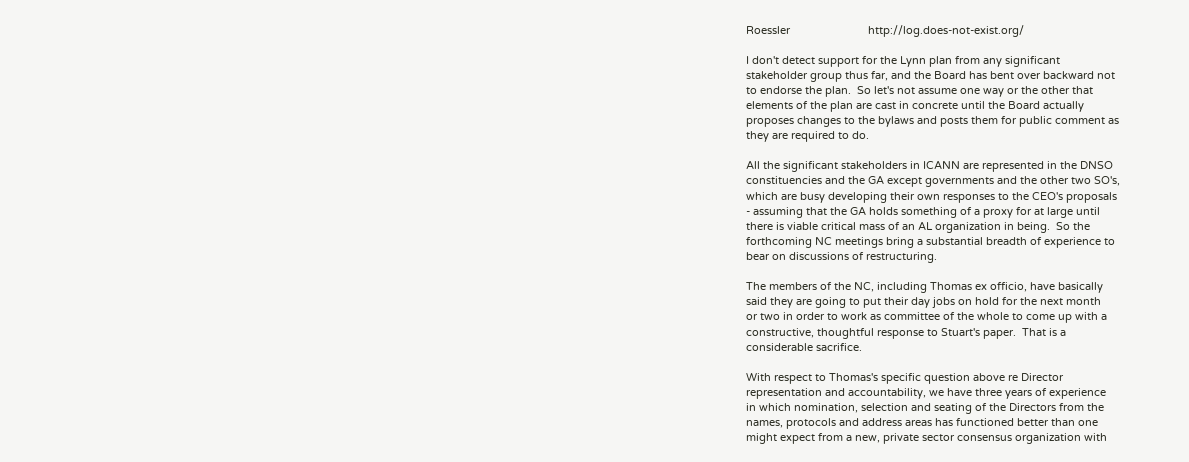Roessler                          http://log.does-not-exist.org/

I don't detect support for the Lynn plan from any significant
stakeholder group thus far, and the Board has bent over backward not
to endorse the plan.  So let's not assume one way or the other that
elements of the plan are cast in concrete until the Board actually
proposes changes to the bylaws and posts them for public comment as
they are required to do.

All the significant stakeholders in ICANN are represented in the DNSO
constituencies and the GA except governments and the other two SO's,
which are busy developing their own responses to the CEO's proposals
- assuming that the GA holds something of a proxy for at large until
there is viable critical mass of an AL organization in being.  So the
forthcoming NC meetings bring a substantial breadth of experience to
bear on discussions of restructuring.

The members of the NC, including Thomas ex officio, have basically
said they are going to put their day jobs on hold for the next month
or two in order to work as committee of the whole to come up with a
constructive, thoughtful response to Stuart's paper.  That is a
considerable sacrifice.

With respect to Thomas's specific question above re Director
representation and accountability, we have three years of experience
in which nomination, selection and seating of the Directors from the
names, protocols and address areas has functioned better than one
might expect from a new, private sector consensus organization with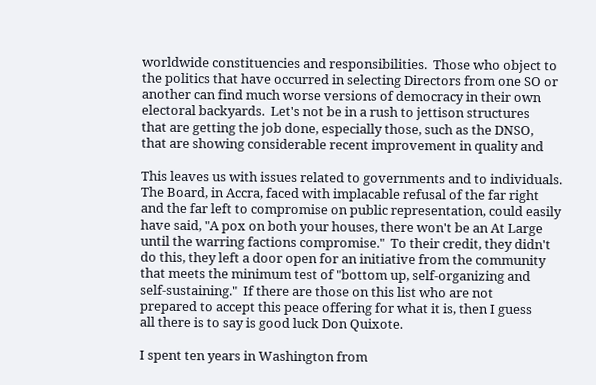worldwide constituencies and responsibilities.  Those who object to
the politics that have occurred in selecting Directors from one SO or
another can find much worse versions of democracy in their own
electoral backyards.  Let's not be in a rush to jettison structures
that are getting the job done, especially those, such as the DNSO,
that are showing considerable recent improvement in quality and

This leaves us with issues related to governments and to individuals.
The Board, in Accra, faced with implacable refusal of the far right
and the far left to compromise on public representation, could easily
have said, "A pox on both your houses, there won't be an At Large
until the warring factions compromise."  To their credit, they didn't
do this, they left a door open for an initiative from the community
that meets the minimum test of "bottom up, self-organizing and
self-sustaining."  If there are those on this list who are not
prepared to accept this peace offering for what it is, then I guess
all there is to say is good luck Don Quixote.

I spent ten years in Washington from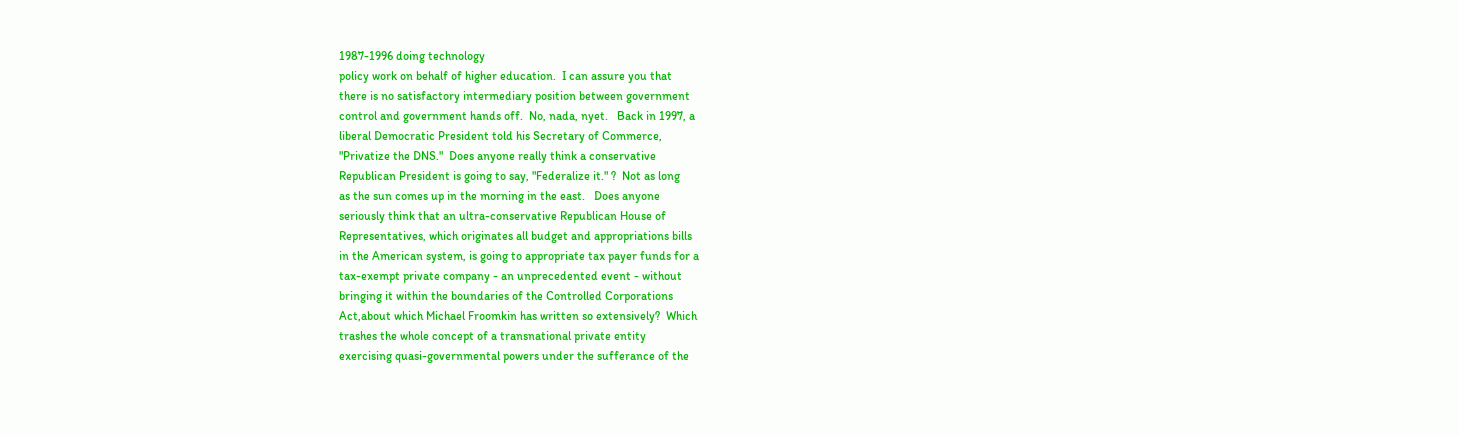1987-1996 doing technology
policy work on behalf of higher education.  I can assure you that
there is no satisfactory intermediary position between government
control and government hands off.  No, nada, nyet.   Back in 1997, a
liberal Democratic President told his Secretary of Commerce,
"Privatize the DNS."  Does anyone really think a conservative
Republican President is going to say, "Federalize it." ?  Not as long
as the sun comes up in the morning in the east.   Does anyone
seriously think that an ultra-conservative Republican House of
Representatives, which originates all budget and appropriations bills
in the American system, is going to appropriate tax payer funds for a
tax-exempt private company - an unprecedented event - without
bringing it within the boundaries of the Controlled Corporations
Act,about which Michael Froomkin has written so extensively?  Which
trashes the whole concept of a transnational private entity
exercising quasi-governmental powers under the sufferance of the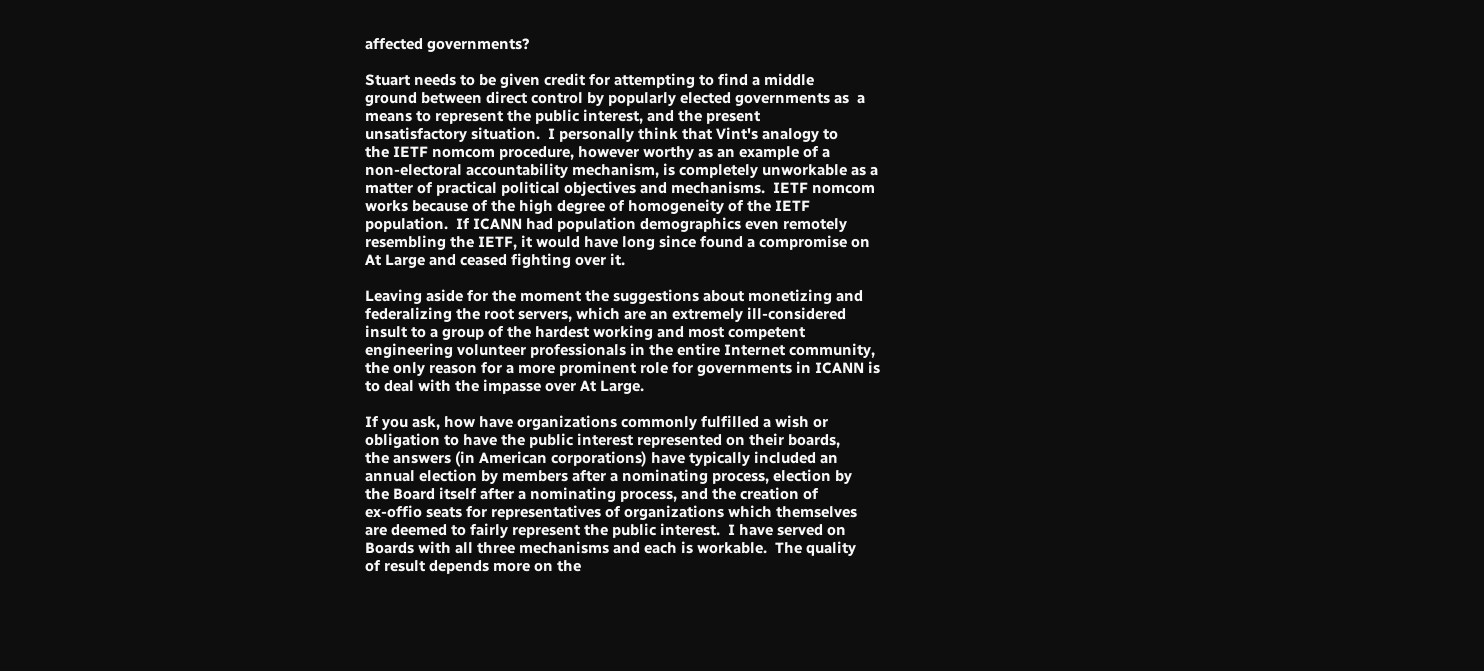affected governments?

Stuart needs to be given credit for attempting to find a middle
ground between direct control by popularly elected governments as  a
means to represent the public interest, and the present
unsatisfactory situation.  I personally think that Vint's analogy to
the IETF nomcom procedure, however worthy as an example of a
non-electoral accountability mechanism, is completely unworkable as a
matter of practical political objectives and mechanisms.  IETF nomcom
works because of the high degree of homogeneity of the IETF
population.  If ICANN had population demographics even remotely
resembling the IETF, it would have long since found a compromise on
At Large and ceased fighting over it.

Leaving aside for the moment the suggestions about monetizing and
federalizing the root servers, which are an extremely ill-considered
insult to a group of the hardest working and most competent
engineering volunteer professionals in the entire Internet community,
the only reason for a more prominent role for governments in ICANN is
to deal with the impasse over At Large.

If you ask, how have organizations commonly fulfilled a wish or
obligation to have the public interest represented on their boards,
the answers (in American corporations) have typically included an
annual election by members after a nominating process, election by
the Board itself after a nominating process, and the creation of
ex-offio seats for representatives of organizations which themselves
are deemed to fairly represent the public interest.  I have served on
Boards with all three mechanisms and each is workable.  The quality
of result depends more on the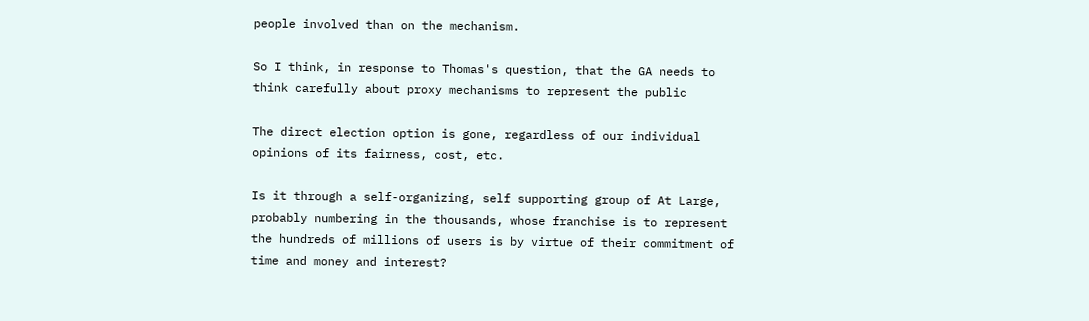people involved than on the mechanism.

So I think, in response to Thomas's question, that the GA needs to
think carefully about proxy mechanisms to represent the public

The direct election option is gone, regardless of our individual
opinions of its fairness, cost, etc.

Is it through a self-organizing, self supporting group of At Large,
probably numbering in the thousands, whose franchise is to represent
the hundreds of millions of users is by virtue of their commitment of
time and money and interest?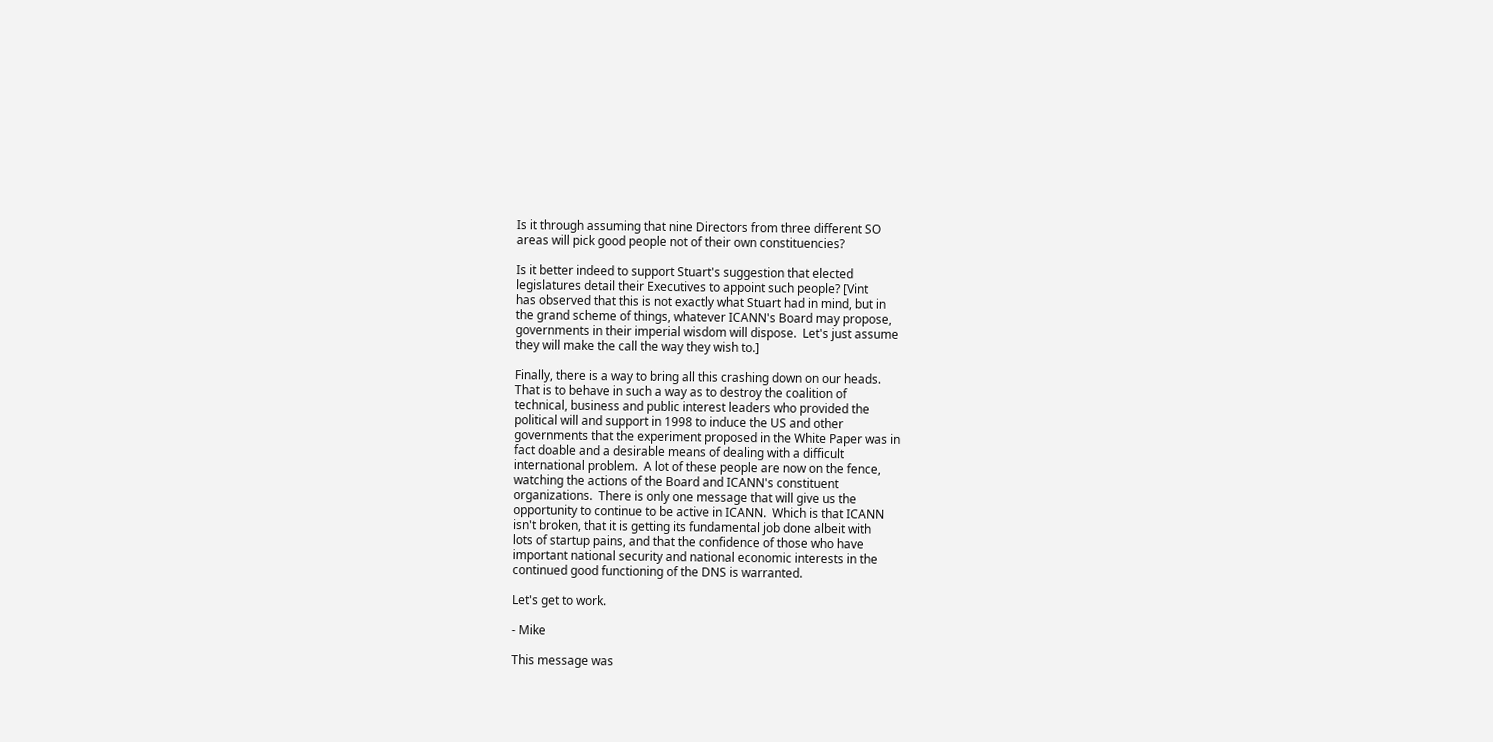Is it through assuming that nine Directors from three different SO
areas will pick good people not of their own constituencies?

Is it better indeed to support Stuart's suggestion that elected
legislatures detail their Executives to appoint such people? [Vint
has observed that this is not exactly what Stuart had in mind, but in
the grand scheme of things, whatever ICANN's Board may propose,
governments in their imperial wisdom will dispose.  Let's just assume
they will make the call the way they wish to.]

Finally, there is a way to bring all this crashing down on our heads.
That is to behave in such a way as to destroy the coalition of
technical, business and public interest leaders who provided the
political will and support in 1998 to induce the US and other
governments that the experiment proposed in the White Paper was in
fact doable and a desirable means of dealing with a difficult
international problem.  A lot of these people are now on the fence,
watching the actions of the Board and ICANN's constituent
organizations.  There is only one message that will give us the
opportunity to continue to be active in ICANN.  Which is that ICANN
isn't broken, that it is getting its fundamental job done albeit with
lots of startup pains, and that the confidence of those who have
important national security and national economic interests in the
continued good functioning of the DNS is warranted.

Let's get to work.

- Mike

This message was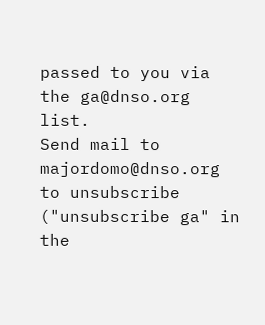passed to you via the ga@dnso.org list.
Send mail to majordomo@dnso.org to unsubscribe
("unsubscribe ga" in the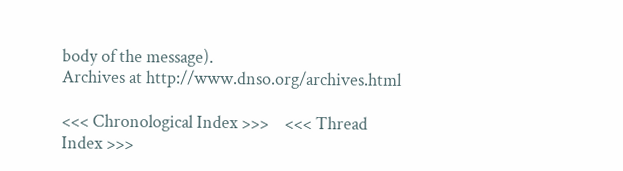body of the message).
Archives at http://www.dnso.org/archives.html

<<< Chronological Index >>>    <<< Thread Index >>>